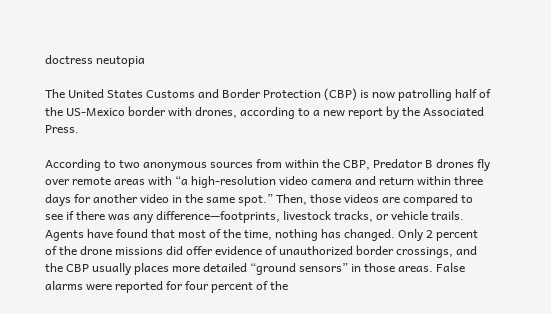doctress neutopia

The United States Customs and Border Protection (CBP) is now patrolling half of the US-Mexico border with drones, according to a new report by the Associated Press.

According to two anonymous sources from within the CBP, Predator B drones fly over remote areas with “a high-resolution video camera and return within three days for another video in the same spot.” Then, those videos are compared to see if there was any difference—footprints, livestock tracks, or vehicle trails.
Agents have found that most of the time, nothing has changed. Only 2 percent of the drone missions did offer evidence of unauthorized border crossings, and the CBP usually places more detailed “ground sensors” in those areas. False alarms were reported for four percent of the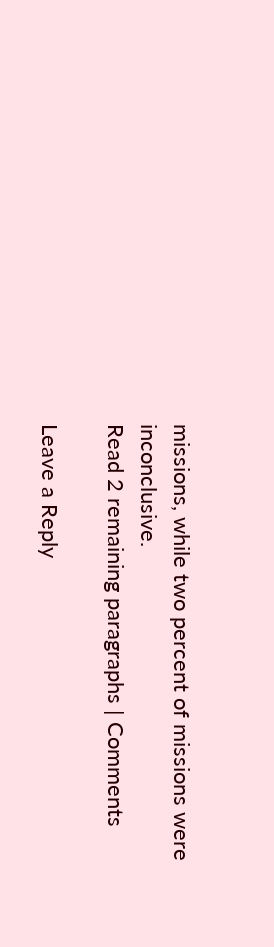missions, while two percent of missions were inconclusive.
Read 2 remaining paragraphs | Comments

Leave a Reply